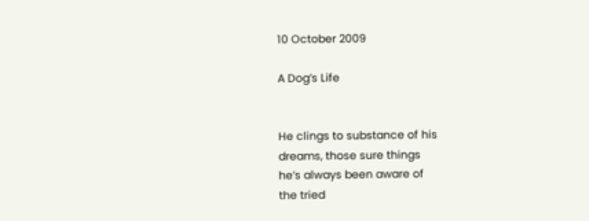10 October 2009

A Dog’s Life


He clings to substance of his
dreams, those sure things
he’s always been aware of
the tried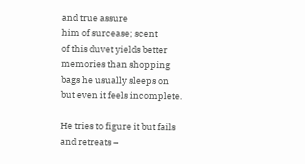and true assure
him of surcease; scent
of this duvet yields better
memories than shopping
bags he usually sleeps on
but even it feels incomplete.

He tries to figure it but fails
and retreats –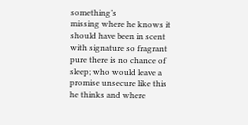something’s
missing where he knows it
should have been in scent
with signature so fragrant
pure there is no chance of
sleep; who would leave a
promise unsecure like this
he thinks and where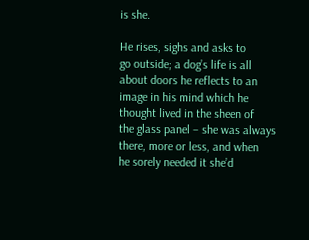is she.

He rises, sighs and asks to
go outside; a dog’s life is all
about doors he reflects to an
image in his mind which he
thought lived in the sheen of
the glass panel – she was always
there, more or less, and when
he sorely needed it she’d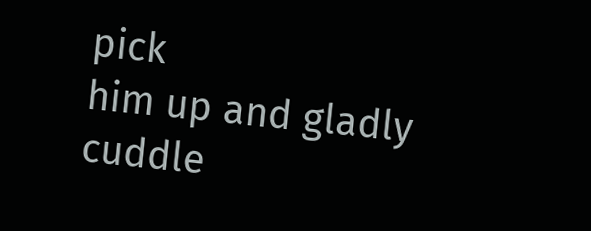pick
him up and gladly cuddle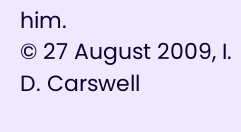him.
© 27 August 2009, I. D. Carswell